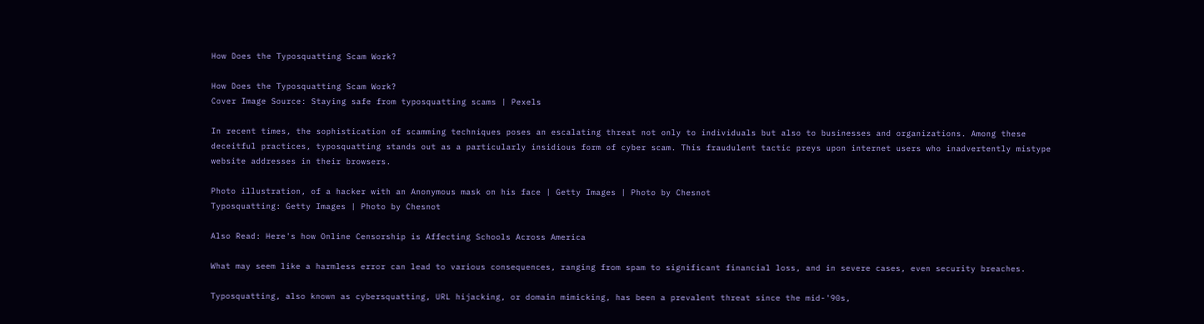How Does the Typosquatting Scam Work?

How Does the Typosquatting Scam Work?
Cover Image Source: Staying safe from typosquatting scams | Pexels

In recent times, the sophistication of scamming techniques poses an escalating threat not only to individuals but also to businesses and organizations. Among these deceitful practices, typosquatting stands out as a particularly insidious form of cyber scam. This fraudulent tactic preys upon internet users who inadvertently mistype website addresses in their browsers.

Photo illustration, of a hacker with an Anonymous mask on his face | Getty Images | Photo by Chesnot
Typosquatting: Getty Images | Photo by Chesnot

Also Read: Here's how Online Censorship is Affecting Schools Across America

What may seem like a harmless error can lead to various consequences, ranging from spam to significant financial loss, and in severe cases, even security breaches.

Typosquatting, also known as cybersquatting, URL hijacking, or domain mimicking, has been a prevalent threat since the mid-'90s,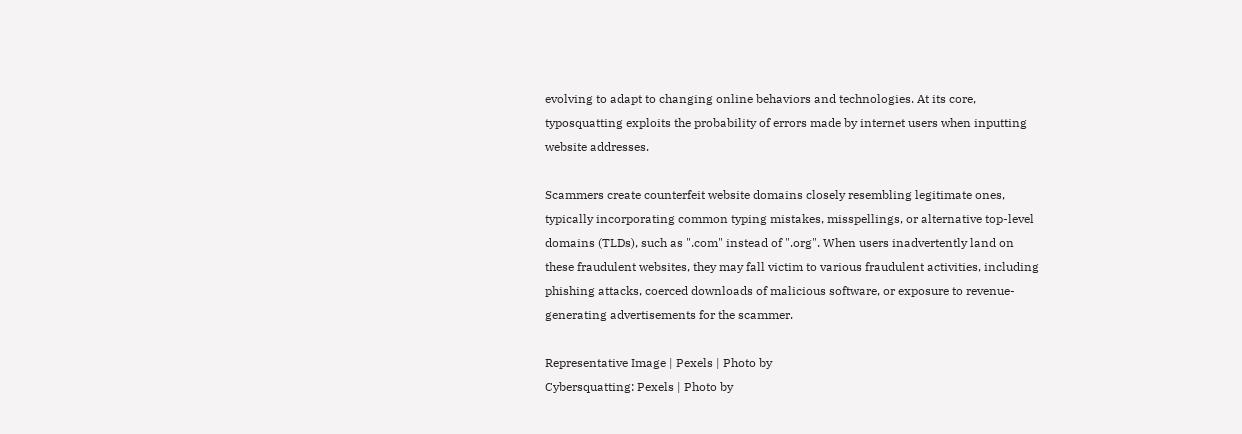evolving to adapt to changing online behaviors and technologies. At its core, typosquatting exploits the probability of errors made by internet users when inputting website addresses.

Scammers create counterfeit website domains closely resembling legitimate ones, typically incorporating common typing mistakes, misspellings, or alternative top-level domains (TLDs), such as ".com" instead of ".org". When users inadvertently land on these fraudulent websites, they may fall victim to various fraudulent activities, including phishing attacks, coerced downloads of malicious software, or exposure to revenue-generating advertisements for the scammer.

Representative Image | Pexels | Photo by
Cybersquatting: Pexels | Photo by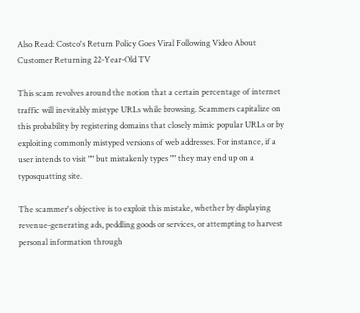Also Read: Costco's Return Policy Goes Viral Following Video About Customer Returning 22-Year-Old TV

This scam revolves around the notion that a certain percentage of internet traffic will inevitably mistype URLs while browsing. Scammers capitalize on this probability by registering domains that closely mimic popular URLs or by exploiting commonly mistyped versions of web addresses. For instance, if a user intends to visit "" but mistakenly types "" they may end up on a typosquatting site.

The scammer's objective is to exploit this mistake, whether by displaying revenue-generating ads, peddling goods or services, or attempting to harvest personal information through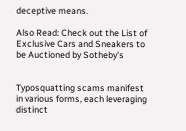deceptive means.

Also Read: Check out the List of Exclusive Cars and Sneakers to be Auctioned by Sotheby's


Typosquatting scams manifest in various forms, each leveraging distinct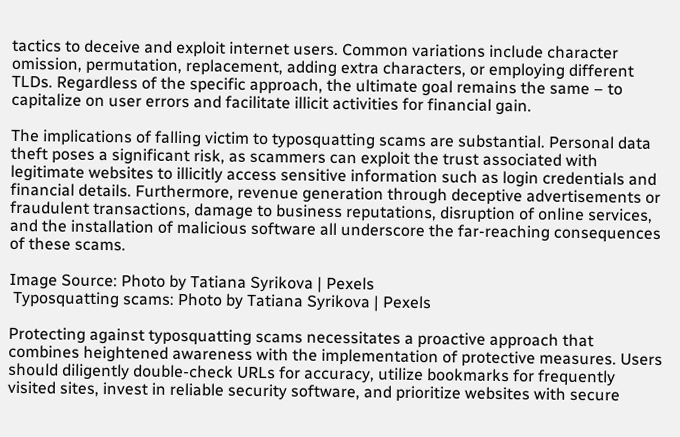tactics to deceive and exploit internet users. Common variations include character omission, permutation, replacement, adding extra characters, or employing different TLDs. Regardless of the specific approach, the ultimate goal remains the same – to capitalize on user errors and facilitate illicit activities for financial gain.

The implications of falling victim to typosquatting scams are substantial. Personal data theft poses a significant risk, as scammers can exploit the trust associated with legitimate websites to illicitly access sensitive information such as login credentials and financial details. Furthermore, revenue generation through deceptive advertisements or fraudulent transactions, damage to business reputations, disruption of online services, and the installation of malicious software all underscore the far-reaching consequences of these scams.

Image Source: Photo by Tatiana Syrikova | Pexels
 Typosquatting scams: Photo by Tatiana Syrikova | Pexels

Protecting against typosquatting scams necessitates a proactive approach that combines heightened awareness with the implementation of protective measures. Users should diligently double-check URLs for accuracy, utilize bookmarks for frequently visited sites, invest in reliable security software, and prioritize websites with secure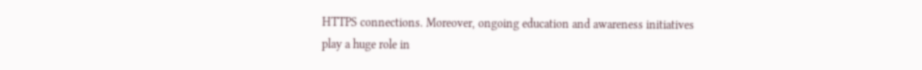HTTPS connections. Moreover, ongoing education and awareness initiatives play a huge role in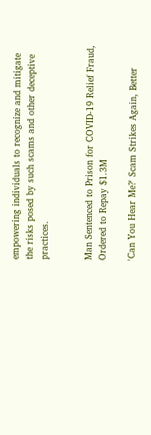empowering individuals to recognize and mitigate the risks posed by such scams and other deceptive practices.


Man Sentenced to Prison for COVID-19 Relief Fraud, Ordered to Repay $1.3M

'Can You Hear Me?' Scam Strikes Again, Better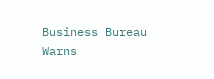Business Bureau Warns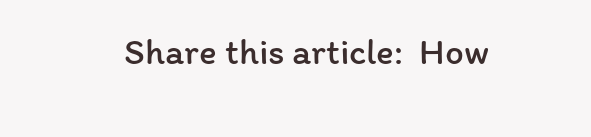Share this article:  How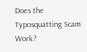Does the Typosquatting Scam Work?